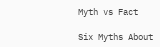Myth vs Fact

Six Myths About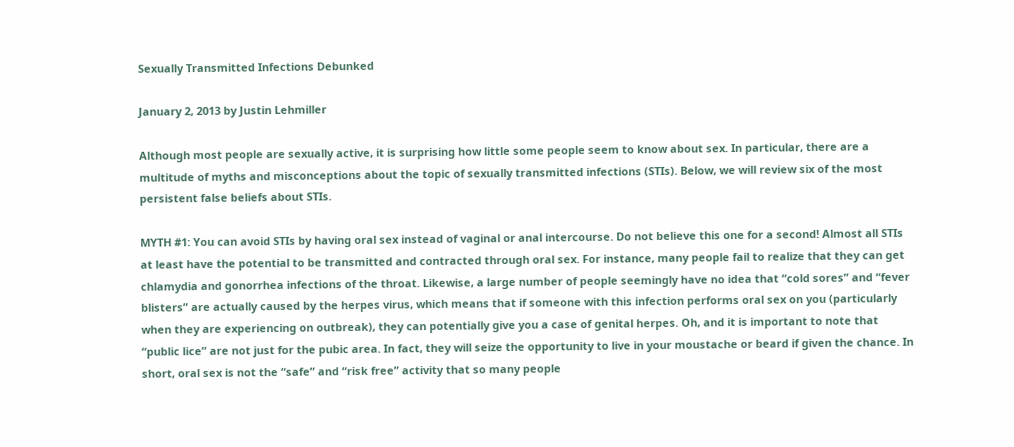Sexually Transmitted Infections Debunked

January 2, 2013 by Justin Lehmiller

Although most people are sexually active, it is surprising how little some people seem to know about sex. In particular, there are a multitude of myths and misconceptions about the topic of sexually transmitted infections (STIs). Below, we will review six of the most persistent false beliefs about STIs.

MYTH #1: You can avoid STIs by having oral sex instead of vaginal or anal intercourse. Do not believe this one for a second! Almost all STIs at least have the potential to be transmitted and contracted through oral sex. For instance, many people fail to realize that they can get chlamydia and gonorrhea infections of the throat. Likewise, a large number of people seemingly have no idea that “cold sores” and “fever blisters” are actually caused by the herpes virus, which means that if someone with this infection performs oral sex on you (particularly when they are experiencing on outbreak), they can potentially give you a case of genital herpes. Oh, and it is important to note that “public lice” are not just for the pubic area. In fact, they will seize the opportunity to live in your moustache or beard if given the chance. In short, oral sex is not the “safe” and “risk free” activity that so many people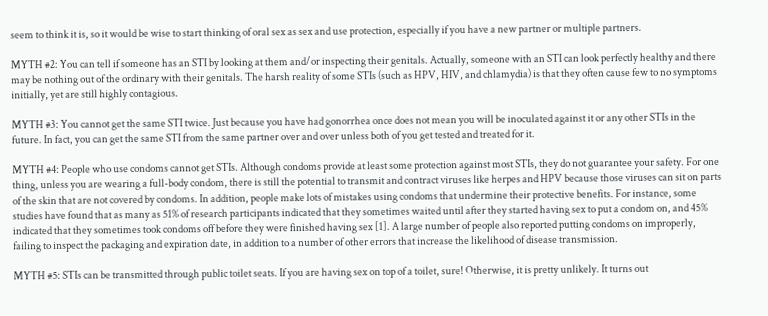seem to think it is, so it would be wise to start thinking of oral sex as sex and use protection, especially if you have a new partner or multiple partners.

MYTH #2: You can tell if someone has an STI by looking at them and/or inspecting their genitals. Actually, someone with an STI can look perfectly healthy and there may be nothing out of the ordinary with their genitals. The harsh reality of some STIs (such as HPV, HIV, and chlamydia) is that they often cause few to no symptoms initially, yet are still highly contagious.

MYTH #3: You cannot get the same STI twice. Just because you have had gonorrhea once does not mean you will be inoculated against it or any other STIs in the future. In fact, you can get the same STI from the same partner over and over unless both of you get tested and treated for it.

MYTH #4: People who use condoms cannot get STIs. Although condoms provide at least some protection against most STIs, they do not guarantee your safety. For one thing, unless you are wearing a full-body condom, there is still the potential to transmit and contract viruses like herpes and HPV because those viruses can sit on parts of the skin that are not covered by condoms. In addition, people make lots of mistakes using condoms that undermine their protective benefits. For instance, some studies have found that as many as 51% of research participants indicated that they sometimes waited until after they started having sex to put a condom on, and 45% indicated that they sometimes took condoms off before they were finished having sex [1]. A large number of people also reported putting condoms on improperly, failing to inspect the packaging and expiration date, in addition to a number of other errors that increase the likelihood of disease transmission.

MYTH #5: STIs can be transmitted through public toilet seats. If you are having sex on top of a toilet, sure! Otherwise, it is pretty unlikely. It turns out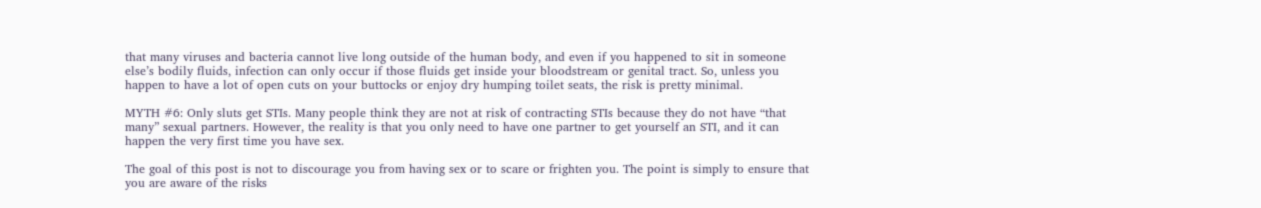that many viruses and bacteria cannot live long outside of the human body, and even if you happened to sit in someone else’s bodily fluids, infection can only occur if those fluids get inside your bloodstream or genital tract. So, unless you happen to have a lot of open cuts on your buttocks or enjoy dry humping toilet seats, the risk is pretty minimal.

MYTH #6: Only sluts get STIs. Many people think they are not at risk of contracting STIs because they do not have “that many” sexual partners. However, the reality is that you only need to have one partner to get yourself an STI, and it can happen the very first time you have sex.

The goal of this post is not to discourage you from having sex or to scare or frighten you. The point is simply to ensure that you are aware of the risks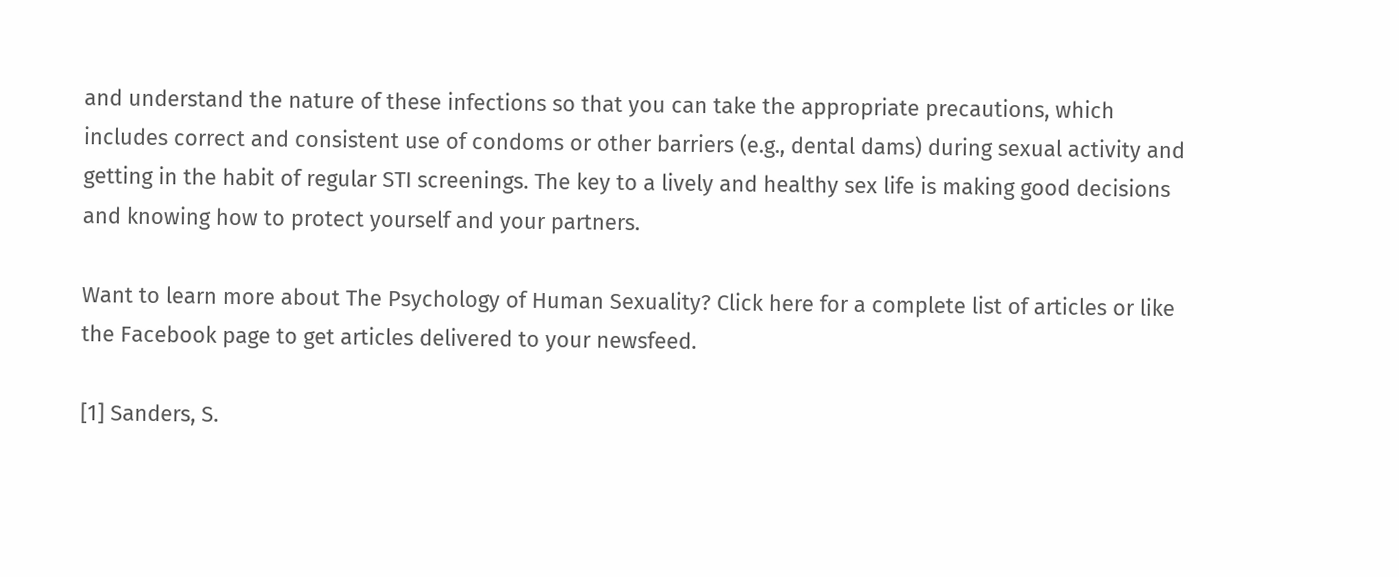and understand the nature of these infections so that you can take the appropriate precautions, which includes correct and consistent use of condoms or other barriers (e.g., dental dams) during sexual activity and getting in the habit of regular STI screenings. The key to a lively and healthy sex life is making good decisions and knowing how to protect yourself and your partners.

Want to learn more about The Psychology of Human Sexuality? Click here for a complete list of articles or like the Facebook page to get articles delivered to your newsfeed.

[1] Sanders, S.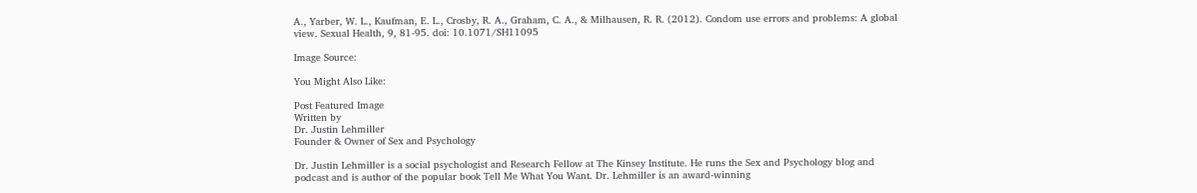A., Yarber, W. L., Kaufman, E. L., Crosby, R. A., Graham, C. A., & Milhausen, R. R. (2012). Condom use errors and problems: A global view. Sexual Health, 9, 81-95. doi: 10.1071/SH11095

Image Source:

You Might Also Like:

Post Featured Image
Written by
Dr. Justin Lehmiller
Founder & Owner of Sex and Psychology

Dr. Justin Lehmiller is a social psychologist and Research Fellow at The Kinsey Institute. He runs the Sex and Psychology blog and podcast and is author of the popular book Tell Me What You Want. Dr. Lehmiller is an award-winning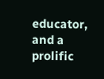educator, and a prolific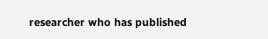researcher who has published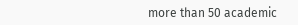more than 50 academic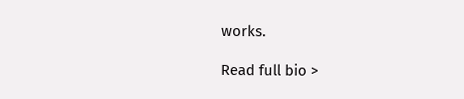works.

Read full bio >